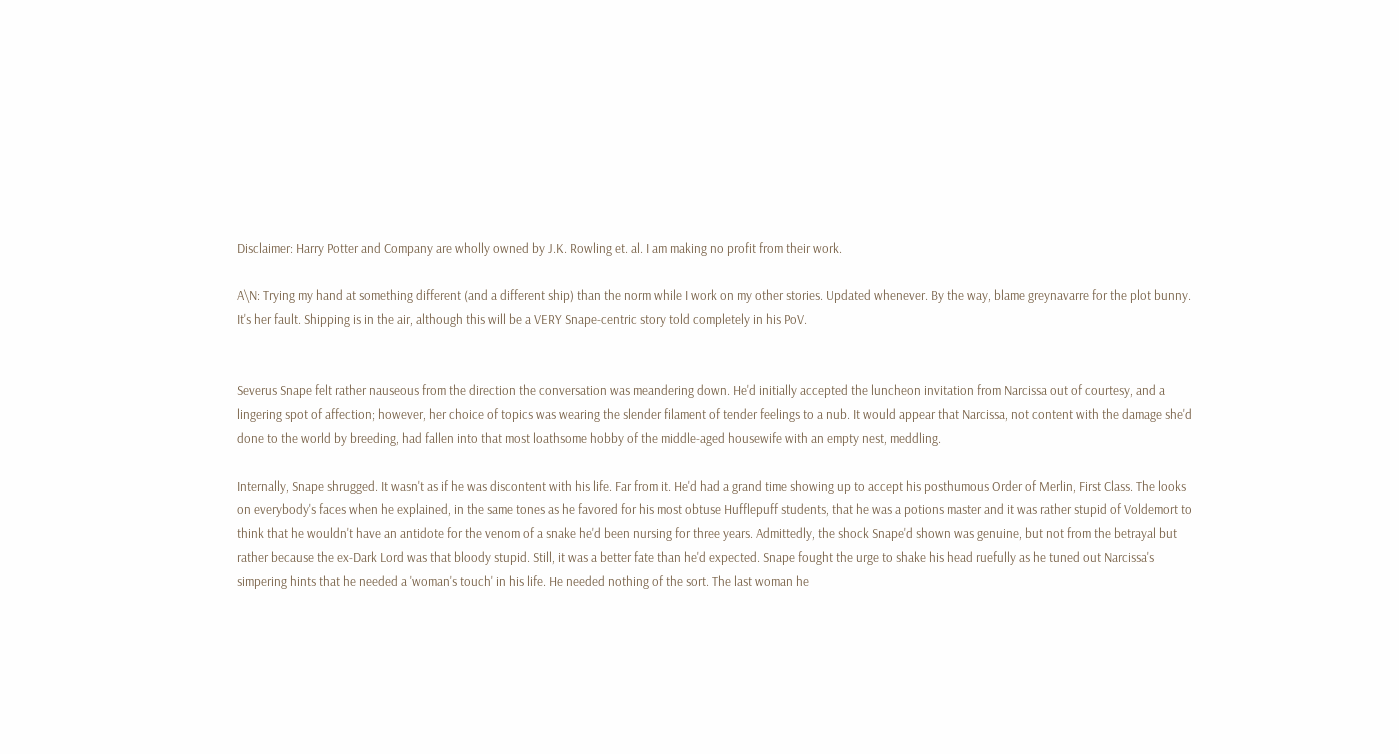Disclaimer: Harry Potter and Company are wholly owned by J.K. Rowling et. al. I am making no profit from their work.

A\N: Trying my hand at something different (and a different ship) than the norm while I work on my other stories. Updated whenever. By the way, blame greynavarre for the plot bunny. It's her fault. Shipping is in the air, although this will be a VERY Snape-centric story told completely in his PoV.


Severus Snape felt rather nauseous from the direction the conversation was meandering down. He'd initially accepted the luncheon invitation from Narcissa out of courtesy, and a lingering spot of affection; however, her choice of topics was wearing the slender filament of tender feelings to a nub. It would appear that Narcissa, not content with the damage she'd done to the world by breeding, had fallen into that most loathsome hobby of the middle-aged housewife with an empty nest, meddling.

Internally, Snape shrugged. It wasn't as if he was discontent with his life. Far from it. He'd had a grand time showing up to accept his posthumous Order of Merlin, First Class. The looks on everybody's faces when he explained, in the same tones as he favored for his most obtuse Hufflepuff students, that he was a potions master and it was rather stupid of Voldemort to think that he wouldn't have an antidote for the venom of a snake he'd been nursing for three years. Admittedly, the shock Snape'd shown was genuine, but not from the betrayal but rather because the ex-Dark Lord was that bloody stupid. Still, it was a better fate than he'd expected. Snape fought the urge to shake his head ruefully as he tuned out Narcissa's simpering hints that he needed a 'woman's touch' in his life. He needed nothing of the sort. The last woman he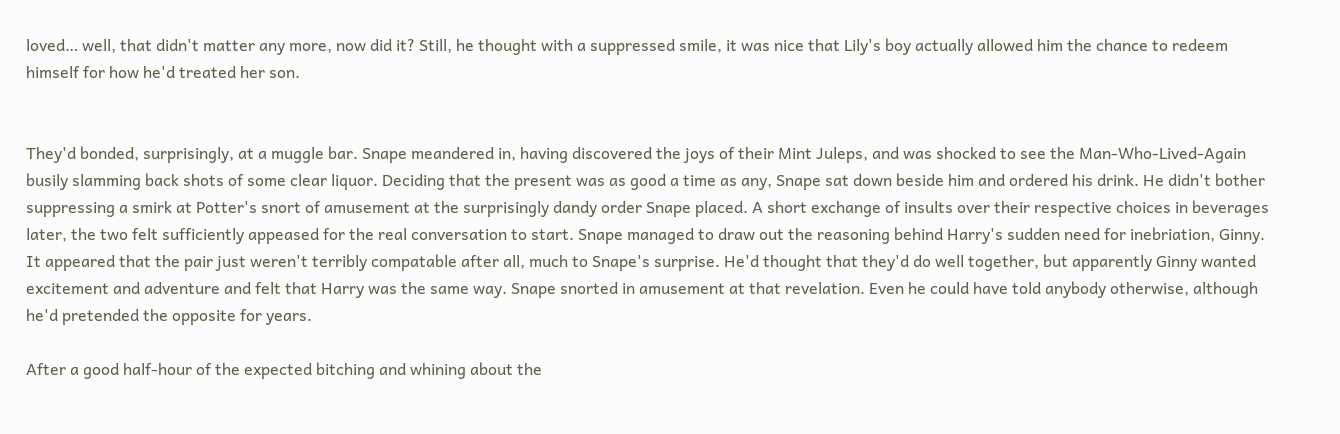loved… well, that didn't matter any more, now did it? Still, he thought with a suppressed smile, it was nice that Lily's boy actually allowed him the chance to redeem himself for how he'd treated her son.


They'd bonded, surprisingly, at a muggle bar. Snape meandered in, having discovered the joys of their Mint Juleps, and was shocked to see the Man-Who-Lived-Again busily slamming back shots of some clear liquor. Deciding that the present was as good a time as any, Snape sat down beside him and ordered his drink. He didn't bother suppressing a smirk at Potter's snort of amusement at the surprisingly dandy order Snape placed. A short exchange of insults over their respective choices in beverages later, the two felt sufficiently appeased for the real conversation to start. Snape managed to draw out the reasoning behind Harry's sudden need for inebriation, Ginny. It appeared that the pair just weren't terribly compatable after all, much to Snape's surprise. He'd thought that they'd do well together, but apparently Ginny wanted excitement and adventure and felt that Harry was the same way. Snape snorted in amusement at that revelation. Even he could have told anybody otherwise, although he'd pretended the opposite for years.

After a good half-hour of the expected bitching and whining about the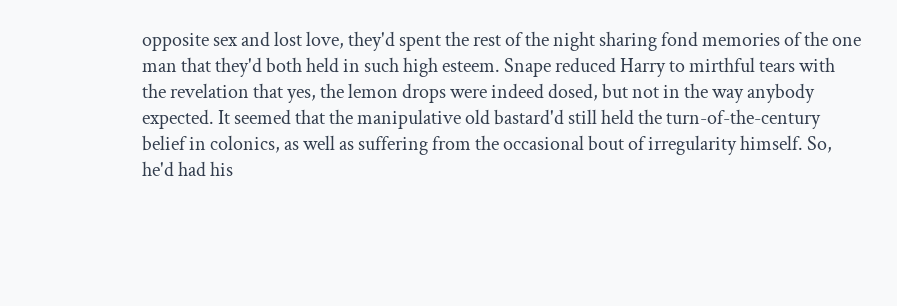opposite sex and lost love, they'd spent the rest of the night sharing fond memories of the one man that they'd both held in such high esteem. Snape reduced Harry to mirthful tears with the revelation that yes, the lemon drops were indeed dosed, but not in the way anybody expected. It seemed that the manipulative old bastard'd still held the turn-of-the-century belief in colonics, as well as suffering from the occasional bout of irregularity himself. So, he'd had his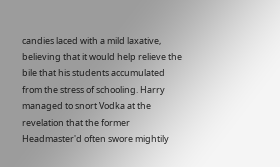candies laced with a mild laxative, believing that it would help relieve the bile that his students accumulated from the stress of schooling. Harry managed to snort Vodka at the revelation that the former Headmaster'd often swore mightily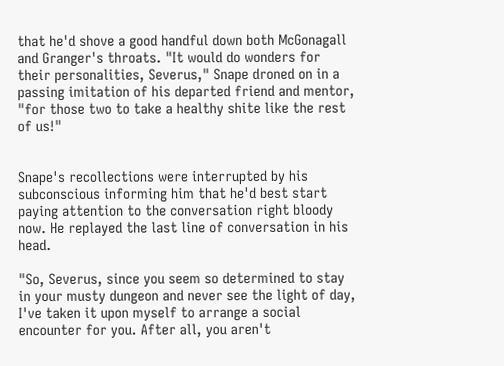that he'd shove a good handful down both McGonagall and Granger's throats. "It would do wonders for their personalities, Severus," Snape droned on in a passing imitation of his departed friend and mentor, "for those two to take a healthy shite like the rest of us!"


Snape's recollections were interrupted by his subconscious informing him that he'd best start paying attention to the conversation right bloody now. He replayed the last line of conversation in his head.

"So, Severus, since you seem so determined to stay in your musty dungeon and never see the light of day, I've taken it upon myself to arrange a social encounter for you. After all, you aren't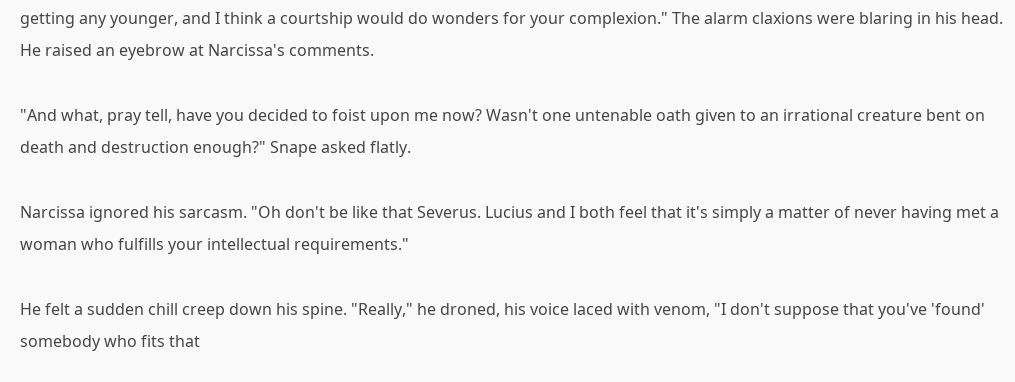getting any younger, and I think a courtship would do wonders for your complexion." The alarm claxions were blaring in his head. He raised an eyebrow at Narcissa's comments.

"And what, pray tell, have you decided to foist upon me now? Wasn't one untenable oath given to an irrational creature bent on death and destruction enough?" Snape asked flatly.

Narcissa ignored his sarcasm. "Oh don't be like that Severus. Lucius and I both feel that it's simply a matter of never having met a woman who fulfills your intellectual requirements."

He felt a sudden chill creep down his spine. "Really," he droned, his voice laced with venom, "I don't suppose that you've 'found' somebody who fits that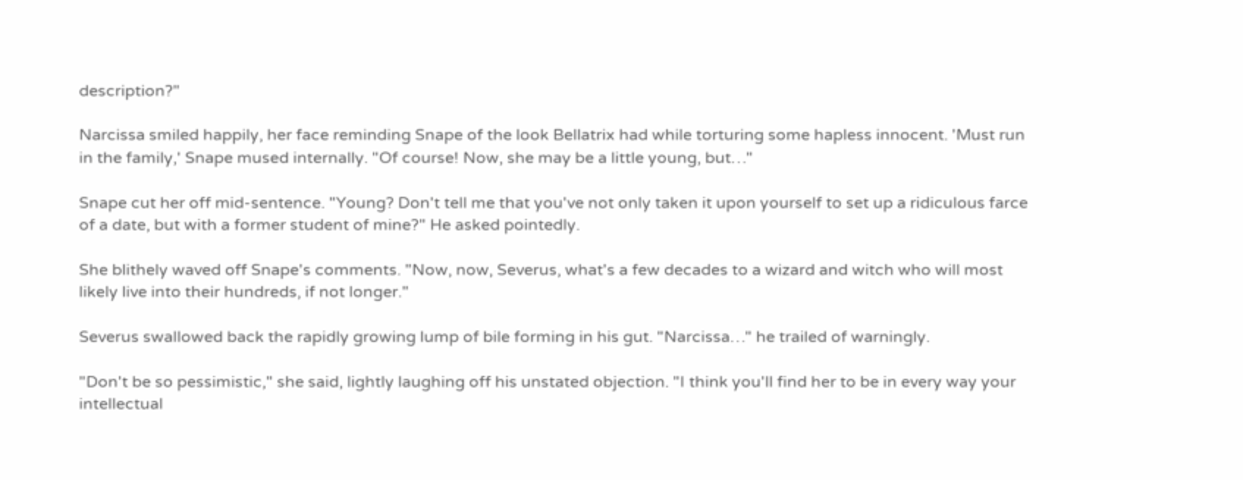description?"

Narcissa smiled happily, her face reminding Snape of the look Bellatrix had while torturing some hapless innocent. 'Must run in the family,' Snape mused internally. "Of course! Now, she may be a little young, but…"

Snape cut her off mid-sentence. "Young? Don't tell me that you've not only taken it upon yourself to set up a ridiculous farce of a date, but with a former student of mine?" He asked pointedly.

She blithely waved off Snape's comments. "Now, now, Severus, what's a few decades to a wizard and witch who will most likely live into their hundreds, if not longer."

Severus swallowed back the rapidly growing lump of bile forming in his gut. "Narcissa…" he trailed of warningly.

"Don't be so pessimistic," she said, lightly laughing off his unstated objection. "I think you'll find her to be in every way your intellectual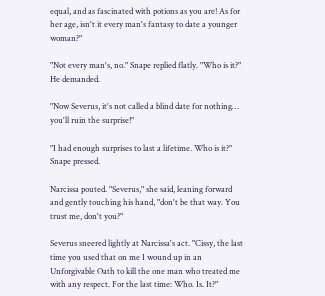equal, and as fascinated with potions as you are! As for her age, isn't it every man's fantasy to date a younger woman?"

"Not every man's, no." Snape replied flatly. "Who is it?" He demanded.

"Now Severus, it's not called a blind date for nothing… you'll ruin the surprise!"

"I had enough surprises to last a lifetime. Who is it?" Snape pressed.

Narcissa pouted. "Severus," she said, leaning forward and gently touching his hand, "don't be that way. You trust me, don't you?"

Severus sneered lightly at Narcissa's act. "Cissy, the last time you used that on me I wound up in an Unforgivable Oath to kill the one man who treated me with any respect. For the last time: Who. Is. It?"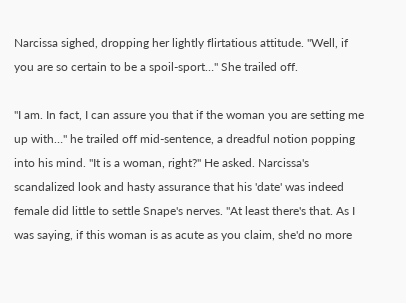Narcissa sighed, dropping her lightly flirtatious attitude. "Well, if you are so certain to be a spoil-sport…" She trailed off.

"I am. In fact, I can assure you that if the woman you are setting me up with…" he trailed off mid-sentence, a dreadful notion popping into his mind. "It is a woman, right?" He asked. Narcissa's scandalized look and hasty assurance that his 'date' was indeed female did little to settle Snape's nerves. "At least there's that. As I was saying, if this woman is as acute as you claim, she'd no more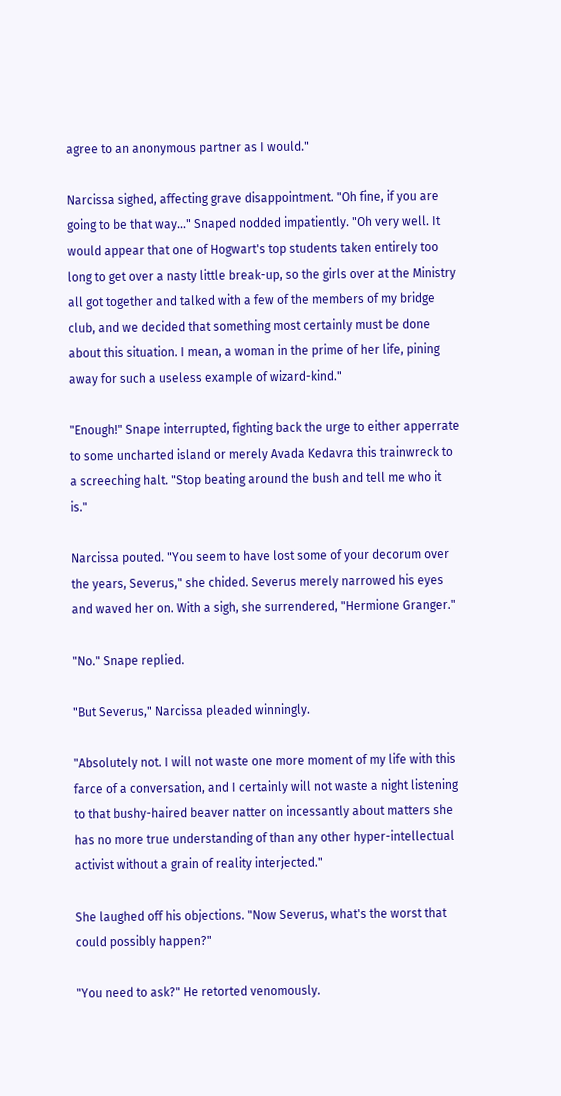agree to an anonymous partner as I would."

Narcissa sighed, affecting grave disappointment. "Oh fine, if you are going to be that way…" Snaped nodded impatiently. "Oh very well. It would appear that one of Hogwart's top students taken entirely too long to get over a nasty little break-up, so the girls over at the Ministry all got together and talked with a few of the members of my bridge club, and we decided that something most certainly must be done about this situation. I mean, a woman in the prime of her life, pining away for such a useless example of wizard-kind."

"Enough!" Snape interrupted, fighting back the urge to either apperrate to some uncharted island or merely Avada Kedavra this trainwreck to a screeching halt. "Stop beating around the bush and tell me who it is."

Narcissa pouted. "You seem to have lost some of your decorum over the years, Severus," she chided. Severus merely narrowed his eyes and waved her on. With a sigh, she surrendered, "Hermione Granger."

"No." Snape replied.

"But Severus," Narcissa pleaded winningly.

"Absolutely not. I will not waste one more moment of my life with this farce of a conversation, and I certainly will not waste a night listening to that bushy-haired beaver natter on incessantly about matters she has no more true understanding of than any other hyper-intellectual activist without a grain of reality interjected."

She laughed off his objections. "Now Severus, what's the worst that could possibly happen?"

"You need to ask?" He retorted venomously.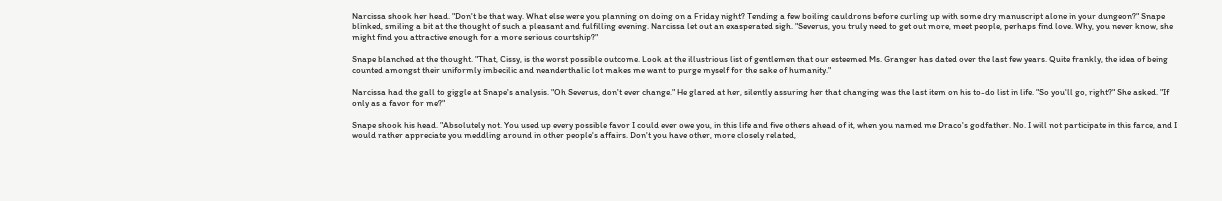Narcissa shook her head. "Don't be that way. What else were you planning on doing on a Friday night? Tending a few boiling cauldrons before curling up with some dry manuscript alone in your dungeon?" Snape blinked, smiling a bit at the thought of such a pleasant and fulfilling evening. Narcissa let out an exasperated sigh. "Severus, you truly need to get out more, meet people, perhaps find love. Why, you never know, she might find you attractive enough for a more serious courtship?"

Snape blanched at the thought. "That, Cissy, is the worst possible outcome. Look at the illustrious list of gentlemen that our esteemed Ms. Granger has dated over the last few years. Quite frankly, the idea of being counted amongst their uniformly imbecilic and neanderthalic lot makes me want to purge myself for the sake of humanity."

Narcissa had the gall to giggle at Snape's analysis. "Oh Severus, don't ever change." He glared at her, silently assuring her that changing was the last item on his to-do list in life. "So you'll go, right?" She asked. "If only as a favor for me?"

Snape shook his head. "Absolutely not. You used up every possible favor I could ever owe you, in this life and five others ahead of it, when you named me Draco's godfather. No. I will not participate in this farce, and I would rather appreciate you meddling around in other people's affairs. Don't you have other, more closely related,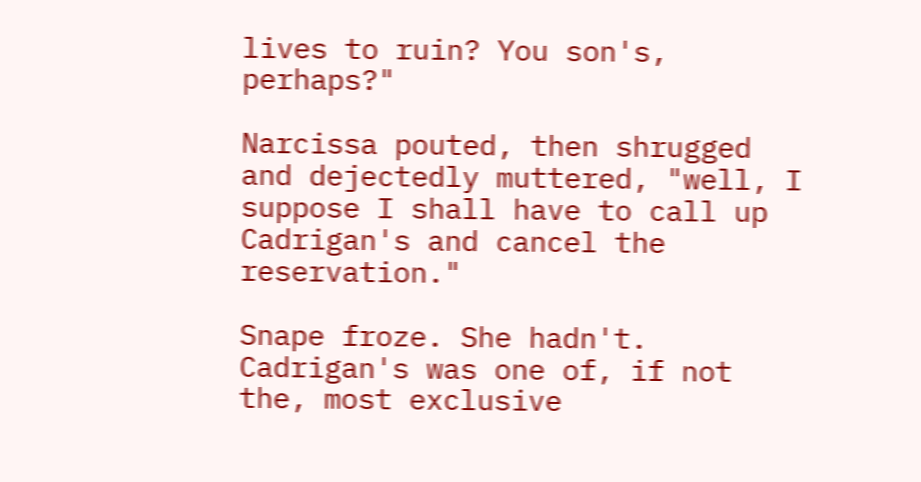lives to ruin? You son's, perhaps?"

Narcissa pouted, then shrugged and dejectedly muttered, "well, I suppose I shall have to call up Cadrigan's and cancel the reservation."

Snape froze. She hadn't. Cadrigan's was one of, if not the, most exclusive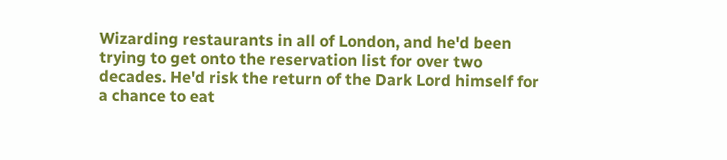Wizarding restaurants in all of London, and he'd been trying to get onto the reservation list for over two decades. He'd risk the return of the Dark Lord himself for a chance to eat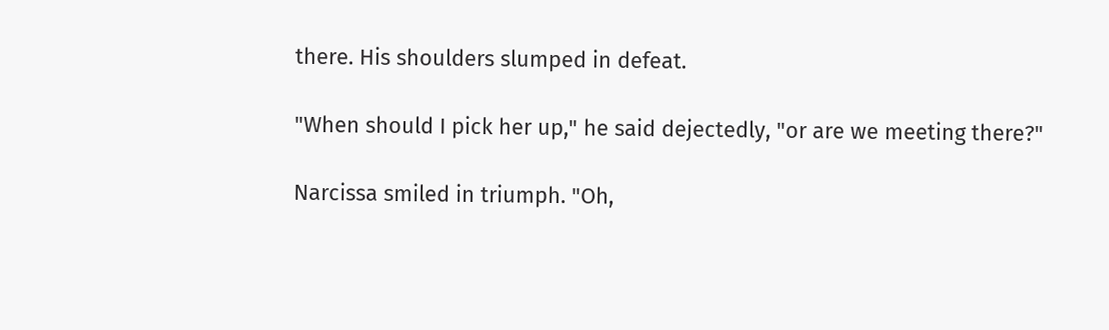there. His shoulders slumped in defeat.

"When should I pick her up," he said dejectedly, "or are we meeting there?"

Narcissa smiled in triumph. "Oh,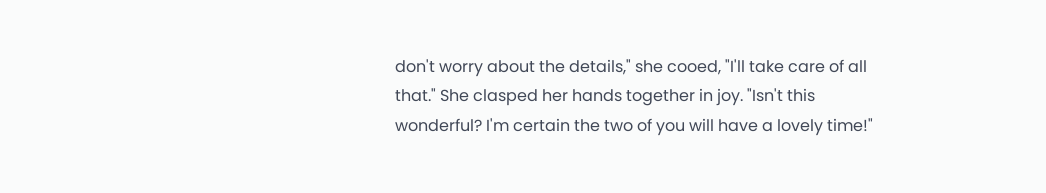don't worry about the details," she cooed, "I'll take care of all that." She clasped her hands together in joy. "Isn't this wonderful? I'm certain the two of you will have a lovely time!"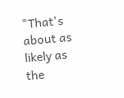"That's about as likely as the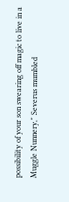possibility of your son swearing off magic to live in a Muggle Nunnery," Severus mumbled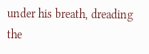under his breath, dreading the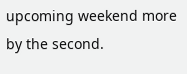upcoming weekend more by the second.